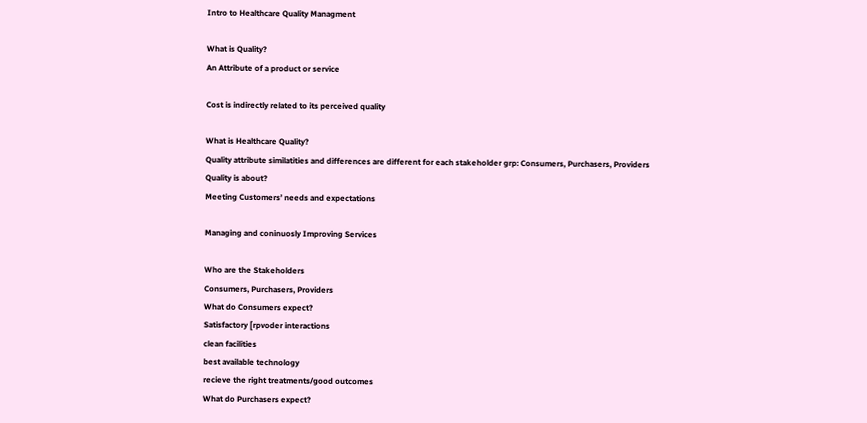Intro to Healthcare Quality Managment

What is Quality?
An Attribute of a product or service

Cost is indirectly related to its perceived quality

What is Healthcare Quality?
Quality attribute similatities and differences are different for each stakeholder grp: Consumers, Purchasers, Providers
Quality is about?
Meeting Customers’ needs and expectations

Managing and coninuosly Improving Services

Who are the Stakeholders
Consumers, Purchasers, Providers
What do Consumers expect?
Satisfactory [rpvoder interactions
clean facilities
best available technology
recieve the right treatments/good outcomes
What do Purchasers expect?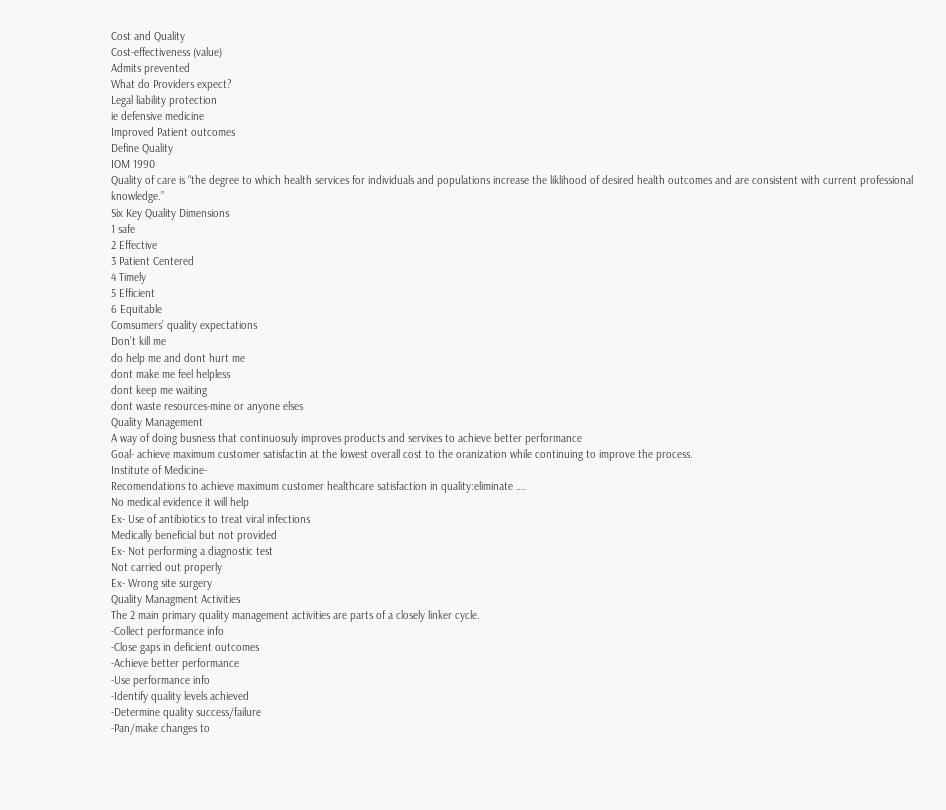Cost and Quality
Cost-effectiveness (value)
Admits prevented
What do Providers expect?
Legal liability protection
ie defensive medicine
Improved Patient outcomes
Define Quality
IOM 1990
Quality of care is “the degree to which health services for individuals and populations increase the liklihood of desired health outcomes and are consistent with current professional knowledge.”
Six Key Quality Dimensions
1 safe
2 Effective
3 Patient Centered
4 Timely
5 Efficient
6 Equitable
Comsumers’ quality expectations
Don’t kill me
do help me and dont hurt me
dont make me feel helpless
dont keep me waiting
dont waste resources-mine or anyone elses
Quality Management
A way of doing busness that continuosuly improves products and servixes to achieve better performance
Goal- achieve maximum customer satisfactin at the lowest overall cost to the oranization while continuing to improve the process.
Institute of Medicine-
Recomendations to achieve maximum customer healthcare satisfaction in quality:eliminate ….
No medical evidence it will help
Ex- Use of antibiotics to treat viral infections
Medically beneficial but not provided
Ex- Not performing a diagnostic test
Not carried out properly
Ex- Wrong site surgery
Quality Managment Activities
The 2 main primary quality management activities are parts of a closely linker cycle.
-Collect performance info
-Close gaps in deficient outcomes
-Achieve better performance
-Use performance info
-Identify quality levels achieved
-Determine quality success/failure
-Pan/make changes to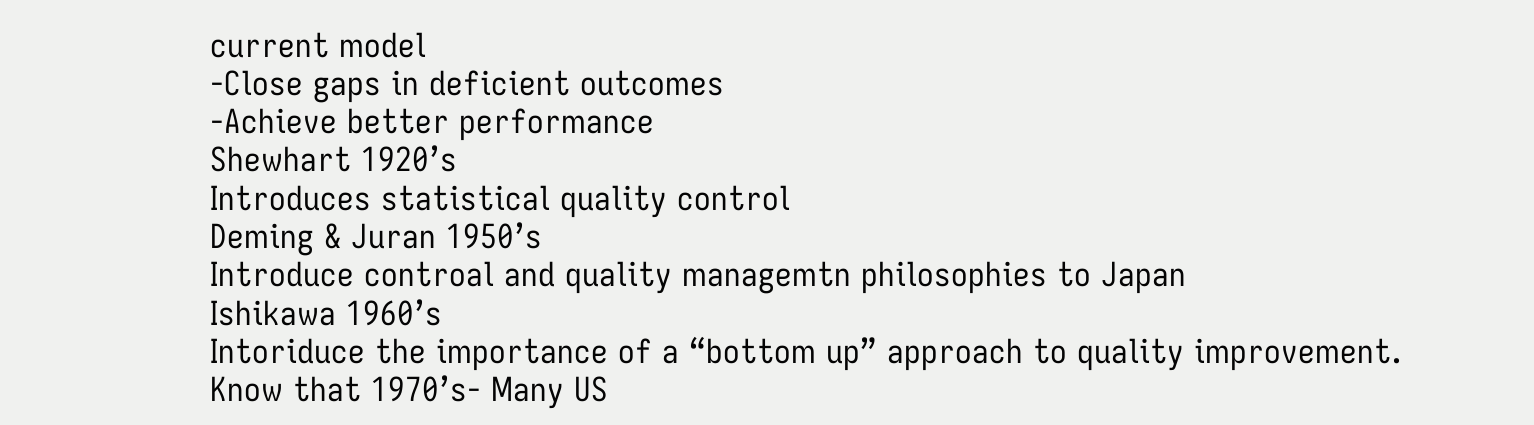current model
-Close gaps in deficient outcomes
-Achieve better performance
Shewhart 1920’s
Introduces statistical quality control
Deming & Juran 1950’s
Introduce controal and quality managemtn philosophies to Japan
Ishikawa 1960’s
Intoriduce the importance of a “bottom up” approach to quality improvement.
Know that 1970’s- Many US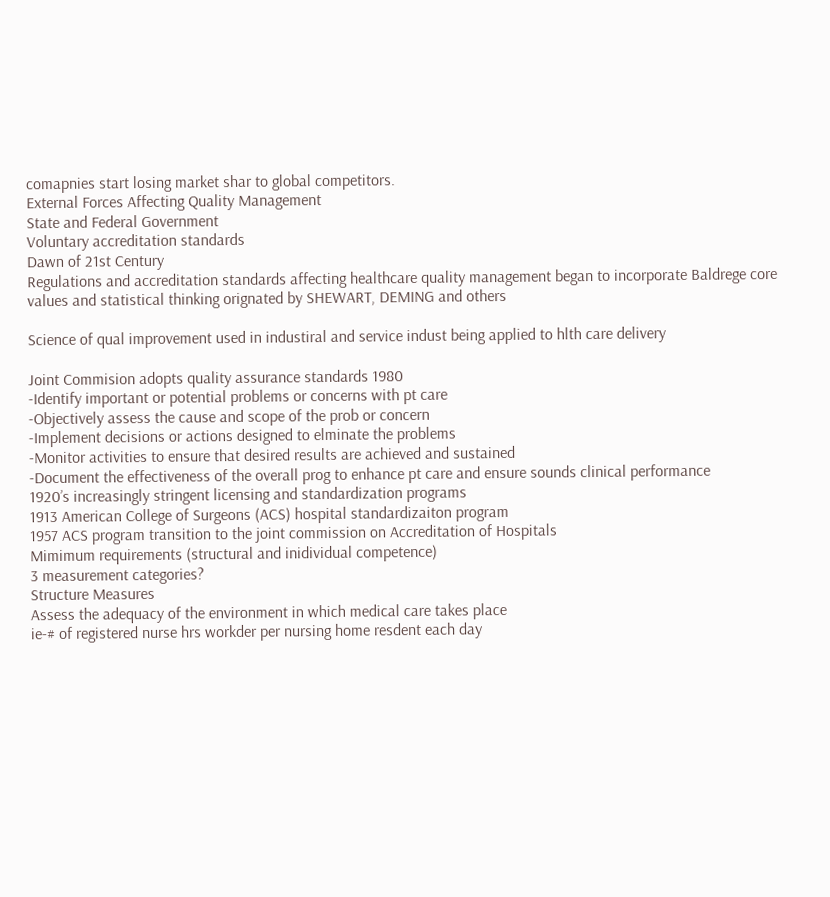comapnies start losing market shar to global competitors.
External Forces Affecting Quality Management
State and Federal Government
Voluntary accreditation standards
Dawn of 21st Century
Regulations and accreditation standards affecting healthcare quality management began to incorporate Baldrege core values and statistical thinking orignated by SHEWART, DEMING and others

Science of qual improvement used in industiral and service indust being applied to hlth care delivery

Joint Commision adopts quality assurance standards 1980
-Identify important or potential problems or concerns with pt care
-Objectively assess the cause and scope of the prob or concern
-Implement decisions or actions designed to elminate the problems
-Monitor activities to ensure that desired results are achieved and sustained
-Document the effectiveness of the overall prog to enhance pt care and ensure sounds clinical performance
1920’s increasingly stringent licensing and standardization programs
1913 American College of Surgeons (ACS) hospital standardizaiton program
1957 ACS program transition to the joint commission on Accreditation of Hospitals
Mimimum requirements (structural and inidividual competence)
3 measurement categories?
Structure Measures
Assess the adequacy of the environment in which medical care takes place
ie-# of registered nurse hrs workder per nursing home resdent each day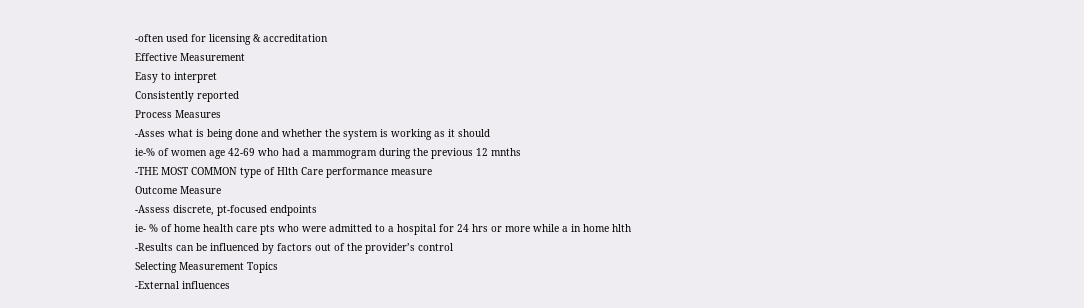-often used for licensing & accreditation
Effective Measurement
Easy to interpret
Consistently reported
Process Measures
-Asses what is being done and whether the system is working as it should
ie-% of women age 42-69 who had a mammogram during the previous 12 mnths
-THE MOST COMMON type of Hlth Care performance measure
Outcome Measure
-Assess discrete, pt-focused endpoints
ie- % of home health care pts who were admitted to a hospital for 24 hrs or more while a in home hlth
-Results can be influenced by factors out of the provider’s control
Selecting Measurement Topics
-External influences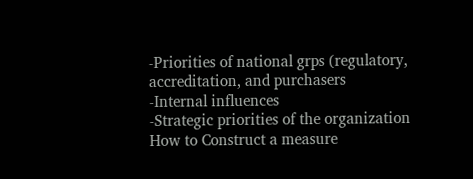-Priorities of national grps (regulatory, accreditation, and purchasers
-Internal influences
-Strategic priorities of the organization
How to Construct a measure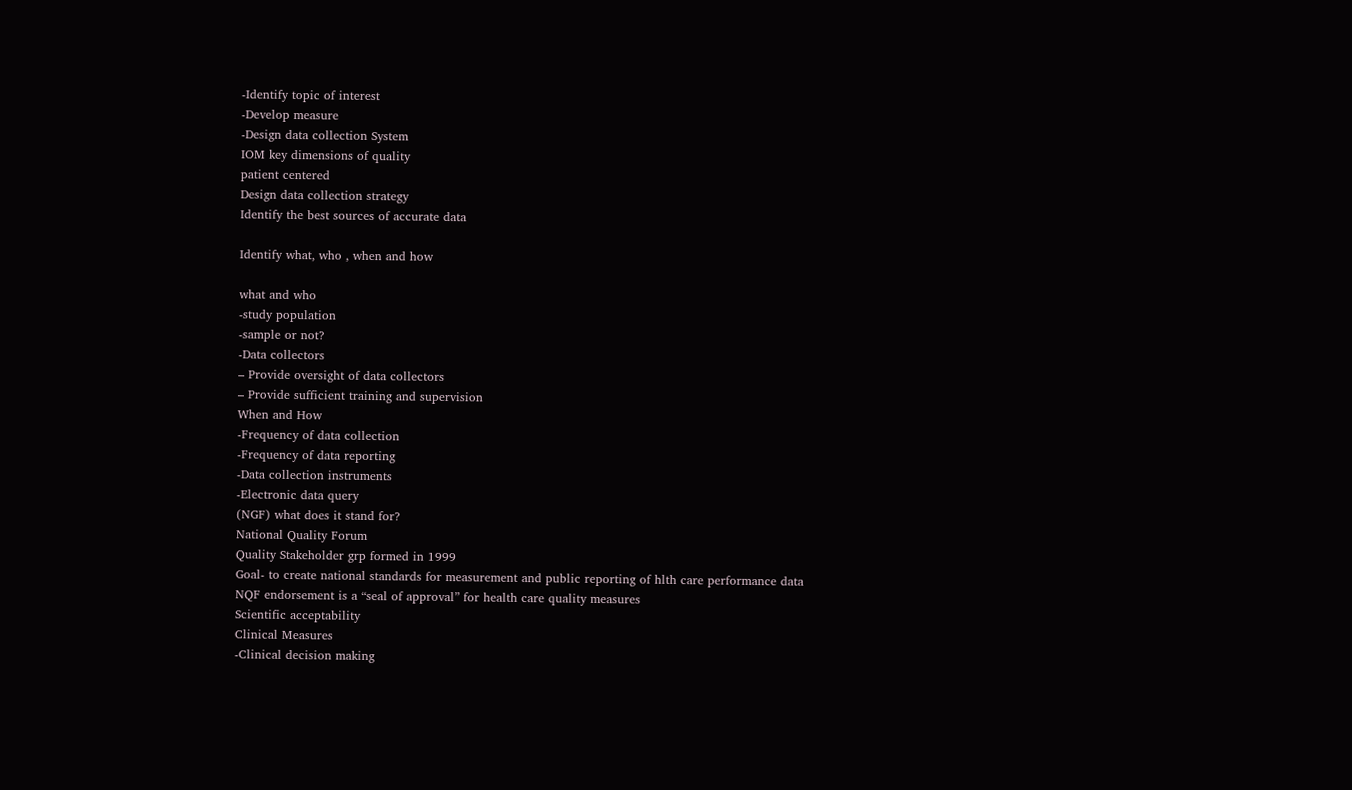-Identify topic of interest
-Develop measure
-Design data collection System
IOM key dimensions of quality
patient centered
Design data collection strategy
Identify the best sources of accurate data

Identify what, who , when and how

what and who
-study population
-sample or not?
-Data collectors
– Provide oversight of data collectors
– Provide sufficient training and supervision
When and How
-Frequency of data collection
-Frequency of data reporting
-Data collection instruments
-Electronic data query
(NGF) what does it stand for?
National Quality Forum
Quality Stakeholder grp formed in 1999
Goal- to create national standards for measurement and public reporting of hlth care performance data
NQF endorsement is a “seal of approval” for health care quality measures
Scientific acceptability
Clinical Measures
-Clinical decision making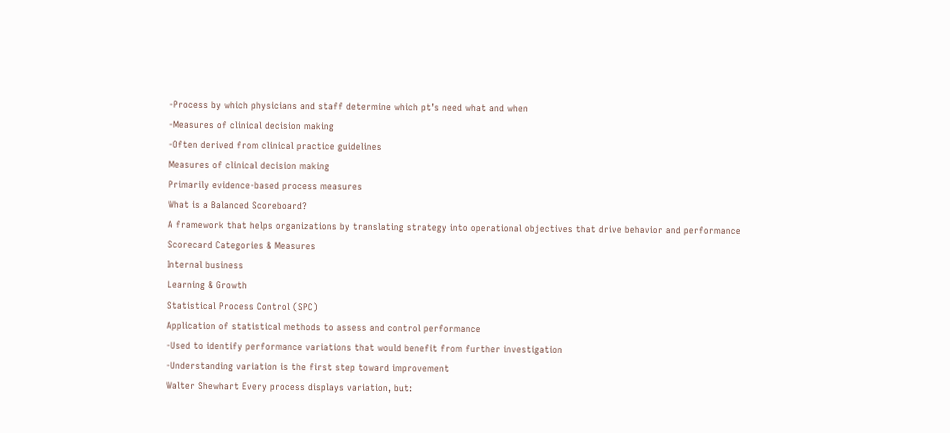-Process by which physicians and staff determine which pt’s need what and when
-Measures of clinical decision making
-Often derived from clinical practice guidelines
Measures of clinical decision making
Primarily evidence-based process measures
What is a Balanced Scoreboard?
A framework that helps organizations by translating strategy into operational objectives that drive behavior and performance
Scorecard Categories & Measures
Internal business
Learning & Growth
Statistical Process Control (SPC)
Application of statistical methods to assess and control performance
-Used to identify performance variations that would benefit from further investigation
-Understanding variation is the first step toward improvement
Walter Shewhart Every process displays variation, but: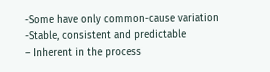-Some have only common-cause variation
-Stable, consistent and predictable
– Inherent in the process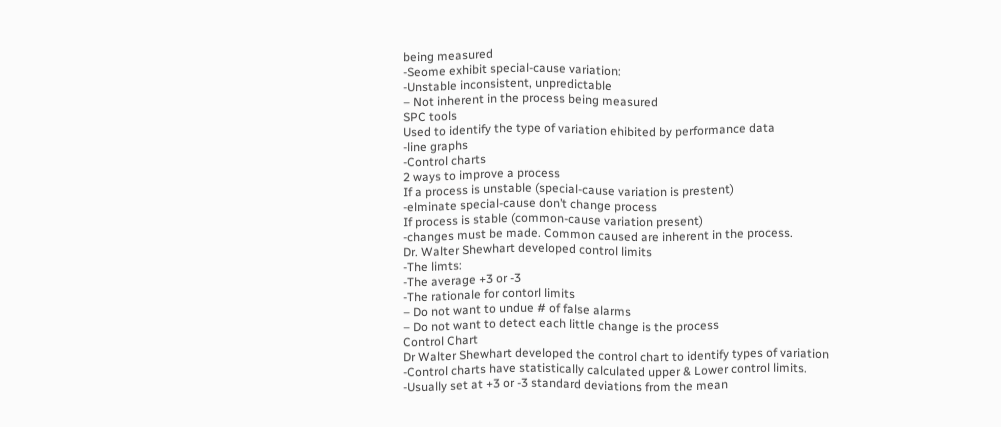being measured
-Seome exhibit special-cause variation:
-Unstable inconsistent, unpredictable
– Not inherent in the process being measured
SPC tools
Used to identify the type of variation ehibited by performance data
-line graphs
-Control charts
2 ways to improve a process
If a process is unstable (special-cause variation is prestent)
-elminate special-cause don’t change process
If process is stable (common-cause variation present)
-changes must be made. Common caused are inherent in the process.
Dr. Walter Shewhart developed control limits
-The limts:
-The average +3 or -3
-The rationale for contorl limits
– Do not want to undue # of false alarms
– Do not want to detect each little change is the process
Control Chart
Dr Walter Shewhart developed the control chart to identify types of variation
-Control charts have statistically calculated upper & Lower control limits.
-Usually set at +3 or -3 standard deviations from the mean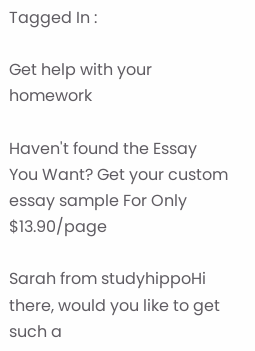Tagged In :

Get help with your homework

Haven't found the Essay You Want? Get your custom essay sample For Only $13.90/page

Sarah from studyhippoHi there, would you like to get such a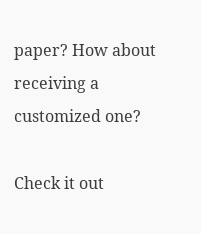paper? How about receiving a customized one?

Check it out